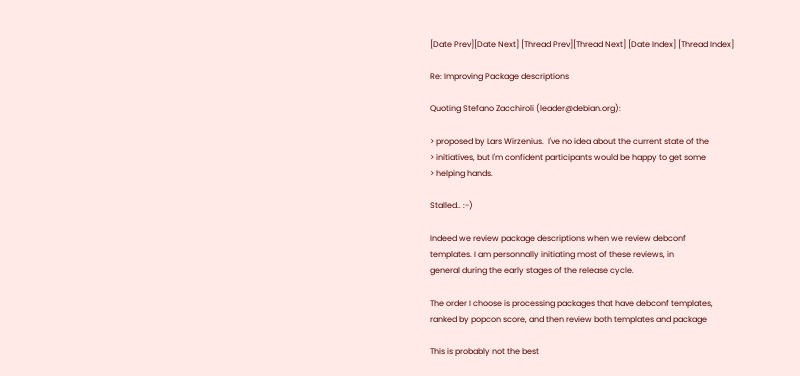[Date Prev][Date Next] [Thread Prev][Thread Next] [Date Index] [Thread Index]

Re: Improving Package descriptions

Quoting Stefano Zacchiroli (leader@debian.org):

> proposed by Lars Wirzenius.  I've no idea about the current state of the
> initiatives, but I'm confident participants would be happy to get some
> helping hands.

Stalled.. :-)

Indeed we review package descriptions when we review debconf
templates. I am personnally initiating most of these reviews, in
general during the early stages of the release cycle.

The order I choose is processing packages that have debconf templates,
ranked by popcon score, and then review both templates and package

This is probably not the best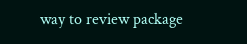way to review package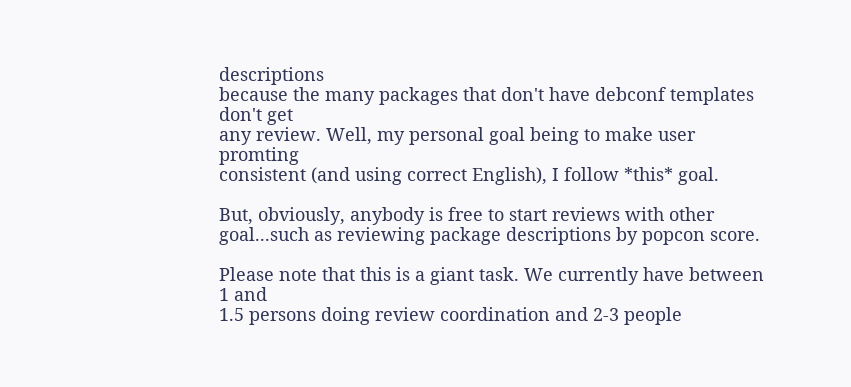descriptions
because the many packages that don't have debconf templates don't get
any review. Well, my personal goal being to make user promting
consistent (and using correct English), I follow *this* goal.

But, obviously, anybody is free to start reviews with other
goal...such as reviewing package descriptions by popcon score.

Please note that this is a giant task. We currently have between 1 and
1.5 persons doing review coordination and 2-3 people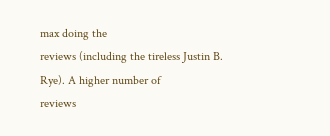max doing the
reviews (including the tireless Justin B. Rye). A higher number of
reviews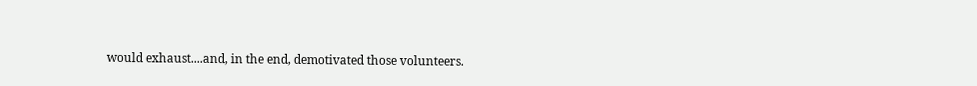would exhaust....and, in the end, demotivated those volunteers.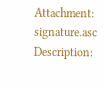Attachment: signature.asc
Description: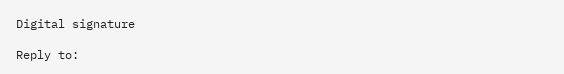Digital signature

Reply to: